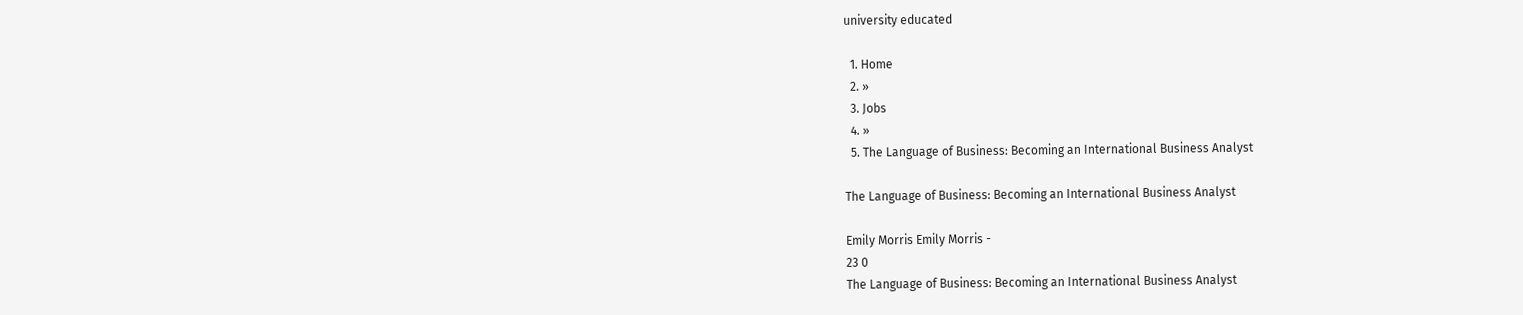university educated

  1. Home
  2. »
  3. Jobs
  4. »
  5. The Language of Business: Becoming an International Business Analyst

The Language of Business: Becoming an International Business Analyst

Emily Morris Emily Morris -
23 0
The Language of Business: Becoming an International Business Analyst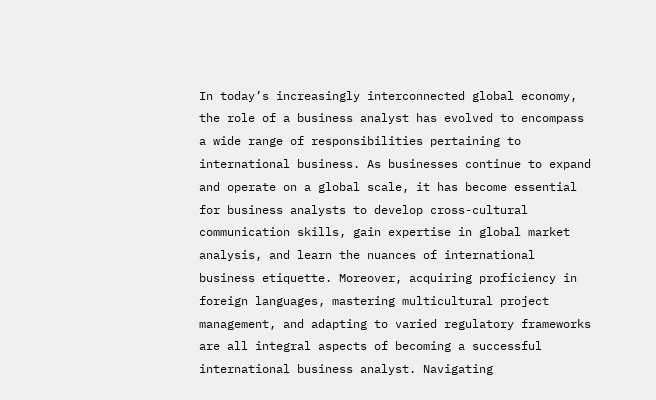In today’s increasingly interconnected global economy, the role of a business analyst has evolved to encompass a wide range of responsibilities pertaining to international business. As businesses continue to expand and operate on a global scale, it has become essential for business analysts to develop cross-cultural communication skills, gain expertise in global market analysis, and learn the nuances of international business etiquette. Moreover, acquiring proficiency in foreign languages, mastering multicultural project management, and adapting to varied regulatory frameworks are all integral aspects of becoming a successful international business analyst. Navigating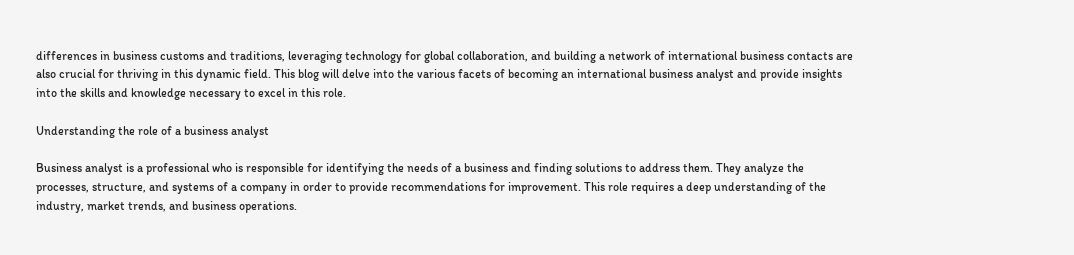differences in business customs and traditions, leveraging technology for global collaboration, and building a network of international business contacts are also crucial for thriving in this dynamic field. This blog will delve into the various facets of becoming an international business analyst and provide insights into the skills and knowledge necessary to excel in this role.

Understanding the role of a business analyst

Business analyst is a professional who is responsible for identifying the needs of a business and finding solutions to address them. They analyze the processes, structure, and systems of a company in order to provide recommendations for improvement. This role requires a deep understanding of the industry, market trends, and business operations.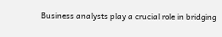Business analysts play a crucial role in bridging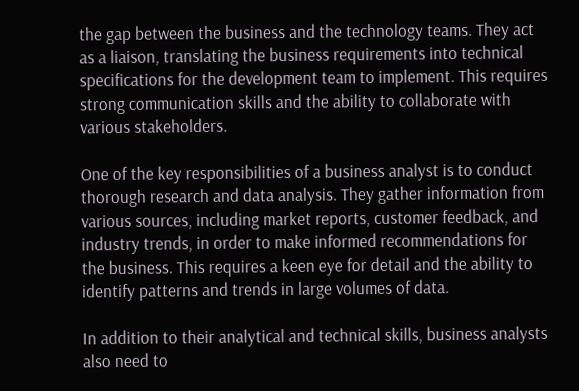the gap between the business and the technology teams. They act as a liaison, translating the business requirements into technical specifications for the development team to implement. This requires strong communication skills and the ability to collaborate with various stakeholders.

One of the key responsibilities of a business analyst is to conduct thorough research and data analysis. They gather information from various sources, including market reports, customer feedback, and industry trends, in order to make informed recommendations for the business. This requires a keen eye for detail and the ability to identify patterns and trends in large volumes of data.

In addition to their analytical and technical skills, business analysts also need to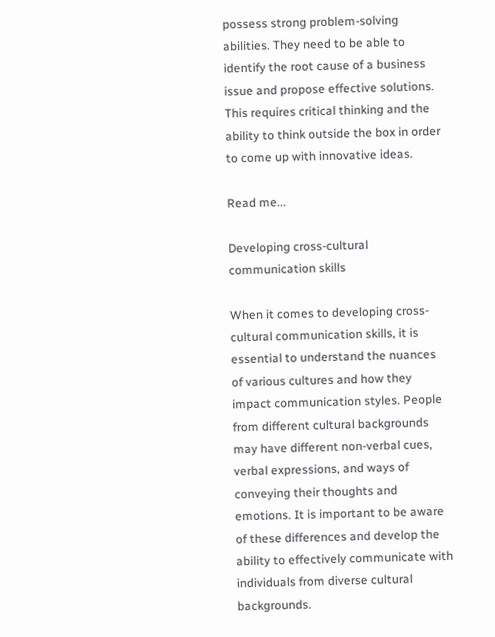possess strong problem-solving abilities. They need to be able to identify the root cause of a business issue and propose effective solutions. This requires critical thinking and the ability to think outside the box in order to come up with innovative ideas.

Read me...

Developing cross-cultural communication skills

When it comes to developing cross-cultural communication skills, it is essential to understand the nuances of various cultures and how they impact communication styles. People from different cultural backgrounds may have different non-verbal cues, verbal expressions, and ways of conveying their thoughts and emotions. It is important to be aware of these differences and develop the ability to effectively communicate with individuals from diverse cultural backgrounds.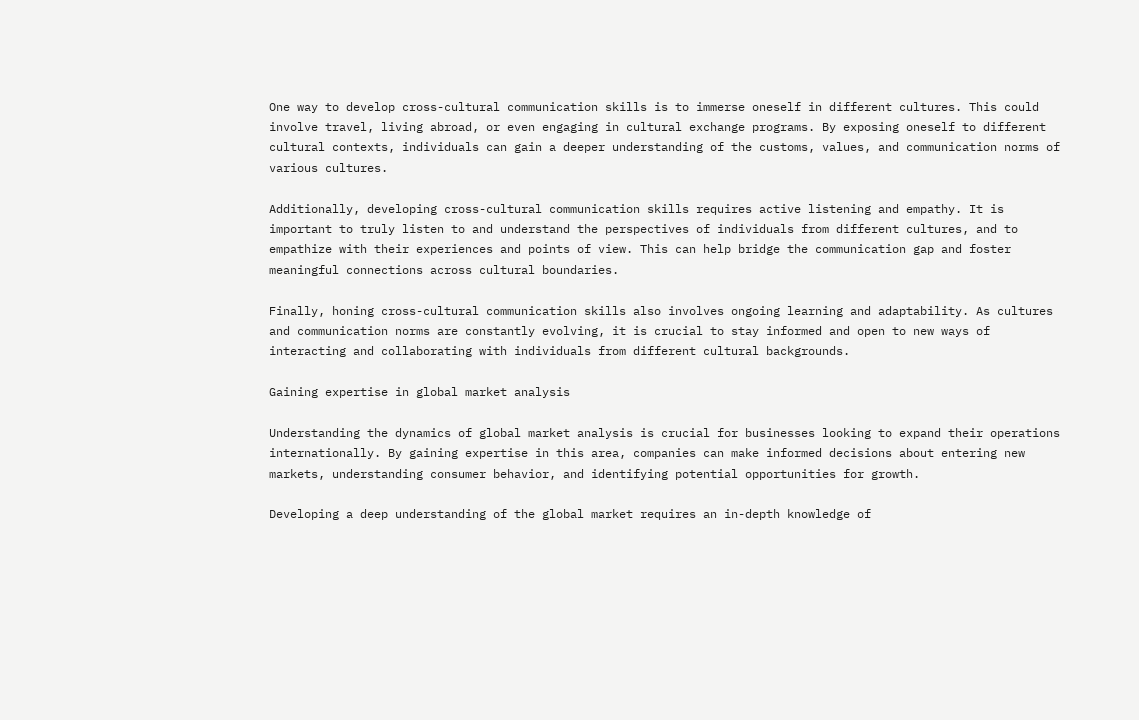One way to develop cross-cultural communication skills is to immerse oneself in different cultures. This could involve travel, living abroad, or even engaging in cultural exchange programs. By exposing oneself to different cultural contexts, individuals can gain a deeper understanding of the customs, values, and communication norms of various cultures.

Additionally, developing cross-cultural communication skills requires active listening and empathy. It is important to truly listen to and understand the perspectives of individuals from different cultures, and to empathize with their experiences and points of view. This can help bridge the communication gap and foster meaningful connections across cultural boundaries.

Finally, honing cross-cultural communication skills also involves ongoing learning and adaptability. As cultures and communication norms are constantly evolving, it is crucial to stay informed and open to new ways of interacting and collaborating with individuals from different cultural backgrounds.

Gaining expertise in global market analysis

Understanding the dynamics of global market analysis is crucial for businesses looking to expand their operations internationally. By gaining expertise in this area, companies can make informed decisions about entering new markets, understanding consumer behavior, and identifying potential opportunities for growth.

Developing a deep understanding of the global market requires an in-depth knowledge of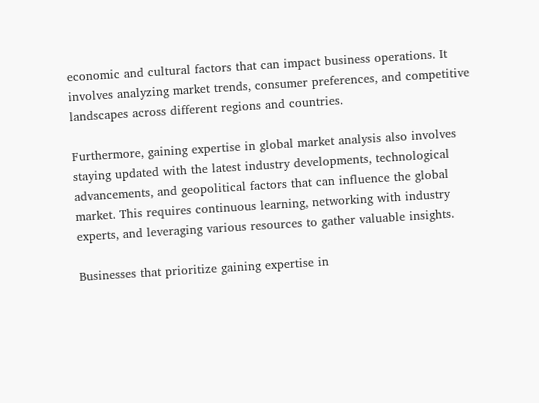economic and cultural factors that can impact business operations. It involves analyzing market trends, consumer preferences, and competitive landscapes across different regions and countries.

Furthermore, gaining expertise in global market analysis also involves staying updated with the latest industry developments, technological advancements, and geopolitical factors that can influence the global market. This requires continuous learning, networking with industry experts, and leveraging various resources to gather valuable insights.

Businesses that prioritize gaining expertise in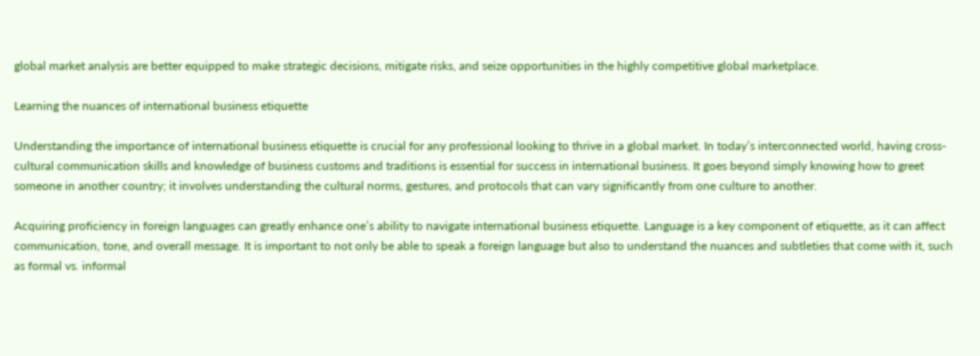global market analysis are better equipped to make strategic decisions, mitigate risks, and seize opportunities in the highly competitive global marketplace.

Learning the nuances of international business etiquette

Understanding the importance of international business etiquette is crucial for any professional looking to thrive in a global market. In today’s interconnected world, having cross-cultural communication skills and knowledge of business customs and traditions is essential for success in international business. It goes beyond simply knowing how to greet someone in another country; it involves understanding the cultural norms, gestures, and protocols that can vary significantly from one culture to another.

Acquiring proficiency in foreign languages can greatly enhance one’s ability to navigate international business etiquette. Language is a key component of etiquette, as it can affect communication, tone, and overall message. It is important to not only be able to speak a foreign language but also to understand the nuances and subtleties that come with it, such as formal vs. informal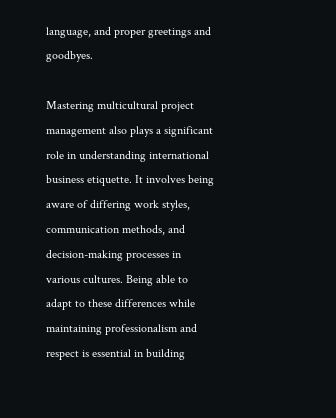language, and proper greetings and goodbyes.

Mastering multicultural project management also plays a significant role in understanding international business etiquette. It involves being aware of differing work styles, communication methods, and decision-making processes in various cultures. Being able to adapt to these differences while maintaining professionalism and respect is essential in building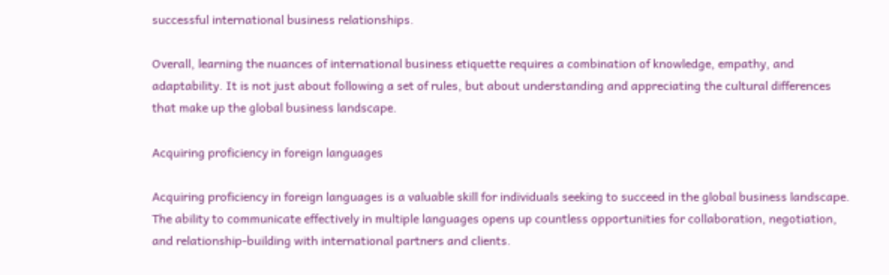successful international business relationships.

Overall, learning the nuances of international business etiquette requires a combination of knowledge, empathy, and adaptability. It is not just about following a set of rules, but about understanding and appreciating the cultural differences that make up the global business landscape.

Acquiring proficiency in foreign languages

Acquiring proficiency in foreign languages is a valuable skill for individuals seeking to succeed in the global business landscape. The ability to communicate effectively in multiple languages opens up countless opportunities for collaboration, negotiation, and relationship-building with international partners and clients.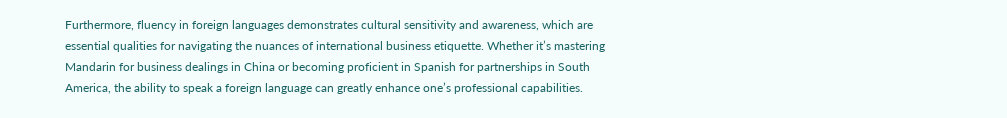Furthermore, fluency in foreign languages demonstrates cultural sensitivity and awareness, which are essential qualities for navigating the nuances of international business etiquette. Whether it’s mastering Mandarin for business dealings in China or becoming proficient in Spanish for partnerships in South America, the ability to speak a foreign language can greatly enhance one’s professional capabilities.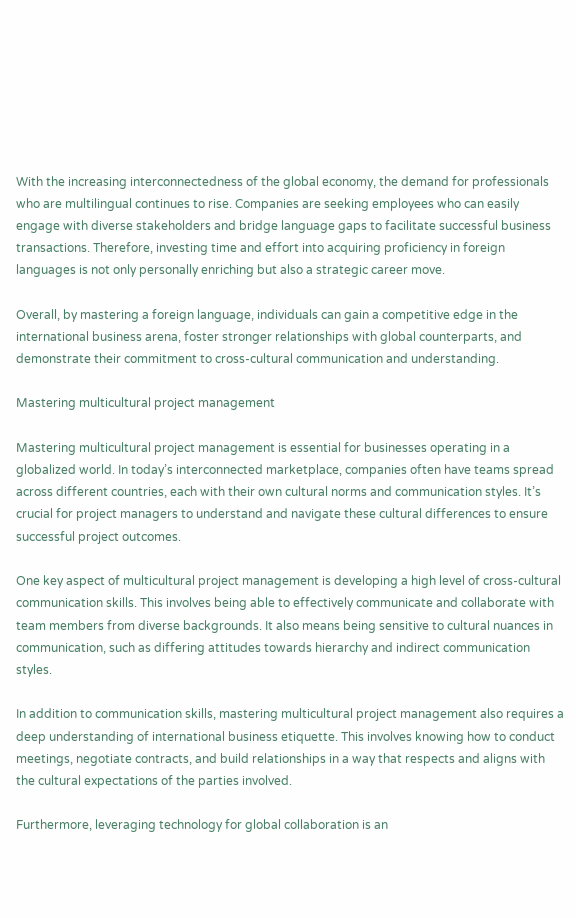With the increasing interconnectedness of the global economy, the demand for professionals who are multilingual continues to rise. Companies are seeking employees who can easily engage with diverse stakeholders and bridge language gaps to facilitate successful business transactions. Therefore, investing time and effort into acquiring proficiency in foreign languages is not only personally enriching but also a strategic career move.

Overall, by mastering a foreign language, individuals can gain a competitive edge in the international business arena, foster stronger relationships with global counterparts, and demonstrate their commitment to cross-cultural communication and understanding.

Mastering multicultural project management

Mastering multicultural project management is essential for businesses operating in a globalized world. In today’s interconnected marketplace, companies often have teams spread across different countries, each with their own cultural norms and communication styles. It’s crucial for project managers to understand and navigate these cultural differences to ensure successful project outcomes.

One key aspect of multicultural project management is developing a high level of cross-cultural communication skills. This involves being able to effectively communicate and collaborate with team members from diverse backgrounds. It also means being sensitive to cultural nuances in communication, such as differing attitudes towards hierarchy and indirect communication styles.

In addition to communication skills, mastering multicultural project management also requires a deep understanding of international business etiquette. This involves knowing how to conduct meetings, negotiate contracts, and build relationships in a way that respects and aligns with the cultural expectations of the parties involved.

Furthermore, leveraging technology for global collaboration is an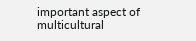important aspect of multicultural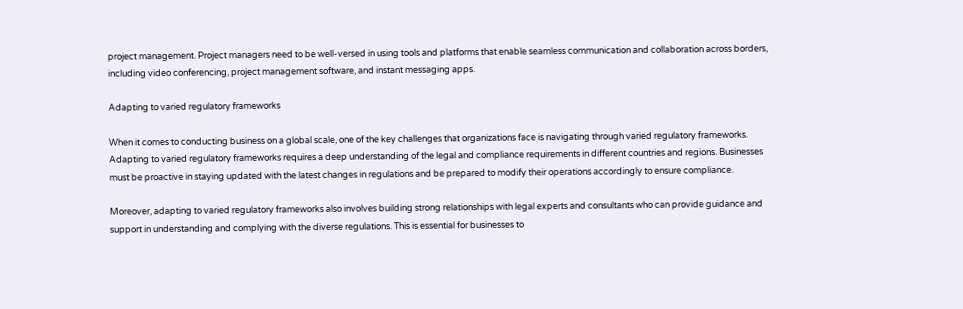project management. Project managers need to be well-versed in using tools and platforms that enable seamless communication and collaboration across borders, including video conferencing, project management software, and instant messaging apps.

Adapting to varied regulatory frameworks

When it comes to conducting business on a global scale, one of the key challenges that organizations face is navigating through varied regulatory frameworks. Adapting to varied regulatory frameworks requires a deep understanding of the legal and compliance requirements in different countries and regions. Businesses must be proactive in staying updated with the latest changes in regulations and be prepared to modify their operations accordingly to ensure compliance.

Moreover, adapting to varied regulatory frameworks also involves building strong relationships with legal experts and consultants who can provide guidance and support in understanding and complying with the diverse regulations. This is essential for businesses to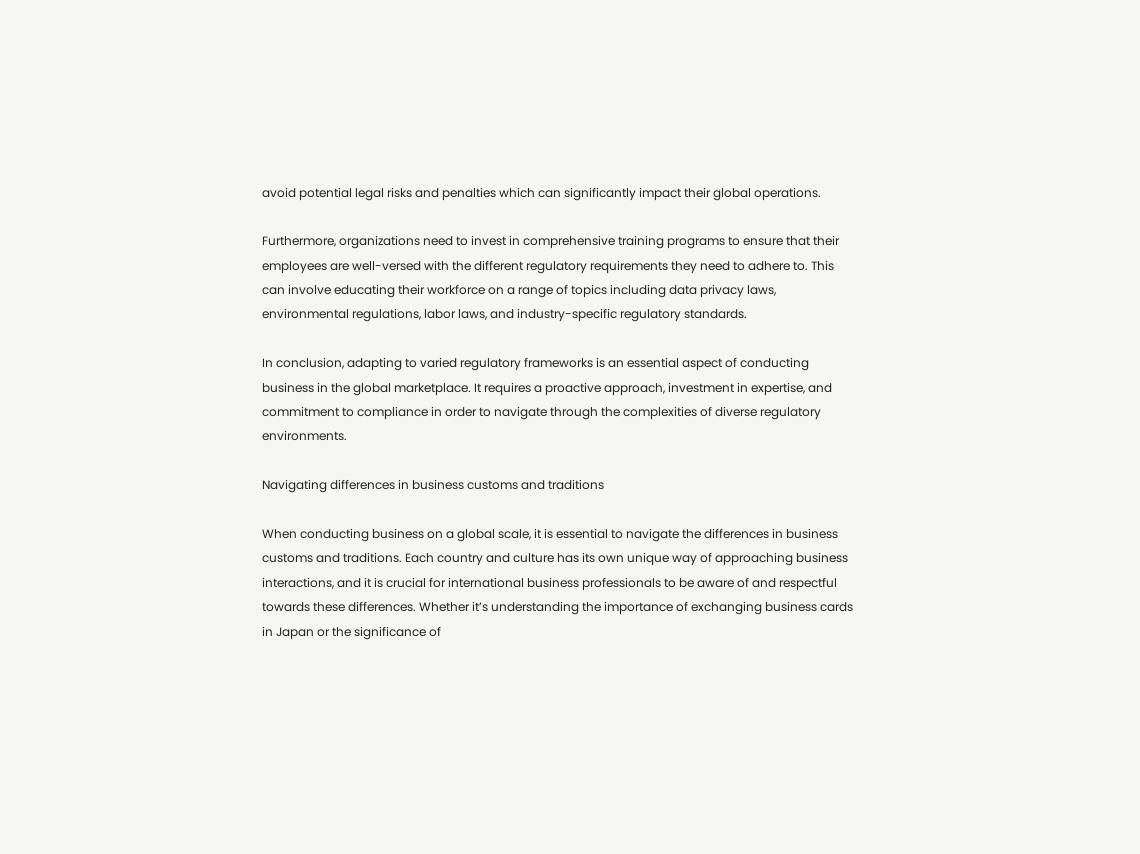avoid potential legal risks and penalties which can significantly impact their global operations.

Furthermore, organizations need to invest in comprehensive training programs to ensure that their employees are well-versed with the different regulatory requirements they need to adhere to. This can involve educating their workforce on a range of topics including data privacy laws, environmental regulations, labor laws, and industry-specific regulatory standards.

In conclusion, adapting to varied regulatory frameworks is an essential aspect of conducting business in the global marketplace. It requires a proactive approach, investment in expertise, and commitment to compliance in order to navigate through the complexities of diverse regulatory environments.

Navigating differences in business customs and traditions

When conducting business on a global scale, it is essential to navigate the differences in business customs and traditions. Each country and culture has its own unique way of approaching business interactions, and it is crucial for international business professionals to be aware of and respectful towards these differences. Whether it’s understanding the importance of exchanging business cards in Japan or the significance of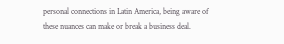personal connections in Latin America, being aware of these nuances can make or break a business deal.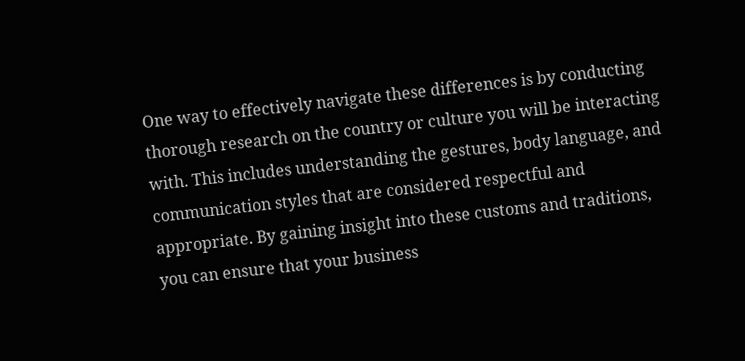One way to effectively navigate these differences is by conducting thorough research on the country or culture you will be interacting with. This includes understanding the gestures, body language, and communication styles that are considered respectful and appropriate. By gaining insight into these customs and traditions, you can ensure that your business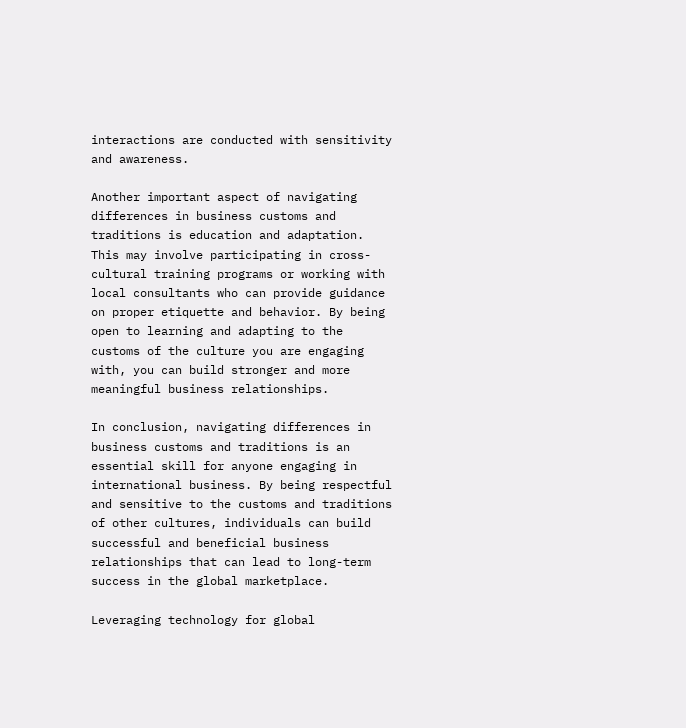interactions are conducted with sensitivity and awareness.

Another important aspect of navigating differences in business customs and traditions is education and adaptation. This may involve participating in cross-cultural training programs or working with local consultants who can provide guidance on proper etiquette and behavior. By being open to learning and adapting to the customs of the culture you are engaging with, you can build stronger and more meaningful business relationships.

In conclusion, navigating differences in business customs and traditions is an essential skill for anyone engaging in international business. By being respectful and sensitive to the customs and traditions of other cultures, individuals can build successful and beneficial business relationships that can lead to long-term success in the global marketplace.

Leveraging technology for global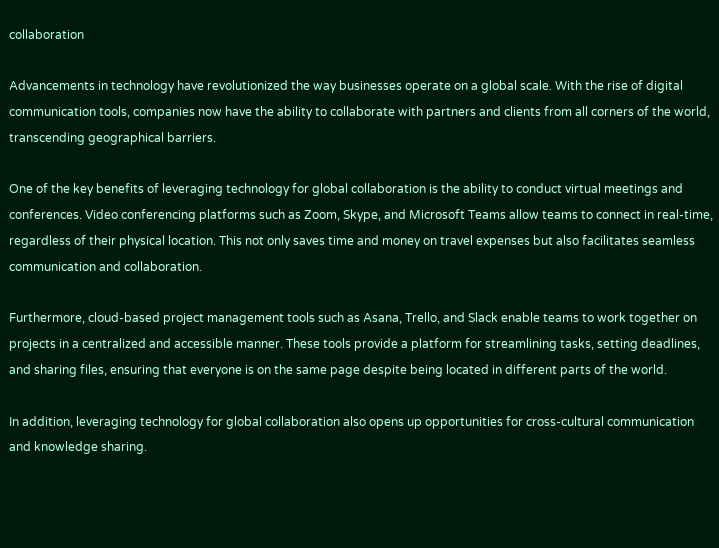collaboration

Advancements in technology have revolutionized the way businesses operate on a global scale. With the rise of digital communication tools, companies now have the ability to collaborate with partners and clients from all corners of the world, transcending geographical barriers.

One of the key benefits of leveraging technology for global collaboration is the ability to conduct virtual meetings and conferences. Video conferencing platforms such as Zoom, Skype, and Microsoft Teams allow teams to connect in real-time, regardless of their physical location. This not only saves time and money on travel expenses but also facilitates seamless communication and collaboration.

Furthermore, cloud-based project management tools such as Asana, Trello, and Slack enable teams to work together on projects in a centralized and accessible manner. These tools provide a platform for streamlining tasks, setting deadlines, and sharing files, ensuring that everyone is on the same page despite being located in different parts of the world.

In addition, leveraging technology for global collaboration also opens up opportunities for cross-cultural communication and knowledge sharing.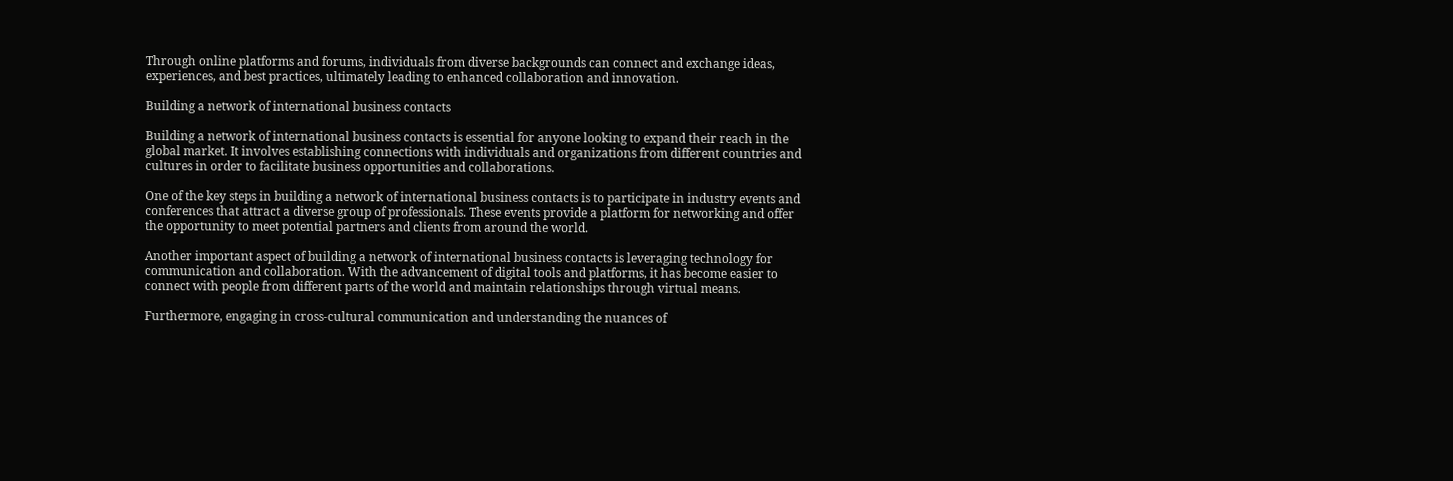Through online platforms and forums, individuals from diverse backgrounds can connect and exchange ideas, experiences, and best practices, ultimately leading to enhanced collaboration and innovation.

Building a network of international business contacts

Building a network of international business contacts is essential for anyone looking to expand their reach in the global market. It involves establishing connections with individuals and organizations from different countries and cultures in order to facilitate business opportunities and collaborations.

One of the key steps in building a network of international business contacts is to participate in industry events and conferences that attract a diverse group of professionals. These events provide a platform for networking and offer the opportunity to meet potential partners and clients from around the world.

Another important aspect of building a network of international business contacts is leveraging technology for communication and collaboration. With the advancement of digital tools and platforms, it has become easier to connect with people from different parts of the world and maintain relationships through virtual means.

Furthermore, engaging in cross-cultural communication and understanding the nuances of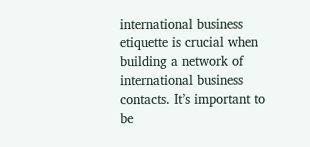international business etiquette is crucial when building a network of international business contacts. It’s important to be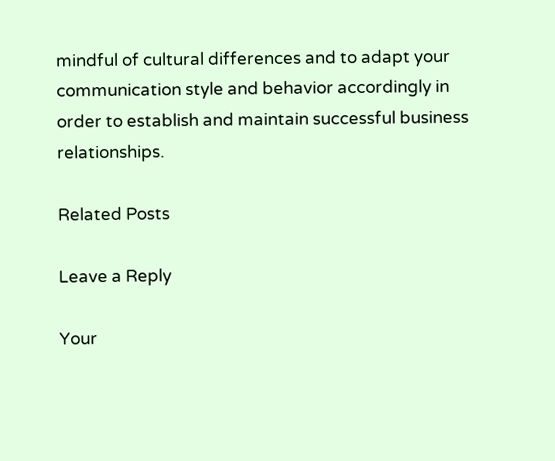mindful of cultural differences and to adapt your communication style and behavior accordingly in order to establish and maintain successful business relationships.

Related Posts

Leave a Reply

Your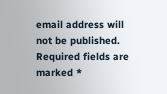email address will not be published. Required fields are marked *